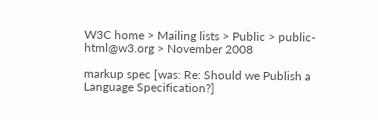W3C home > Mailing lists > Public > public-html@w3.org > November 2008

markup spec [was: Re: Should we Publish a Language Specification?]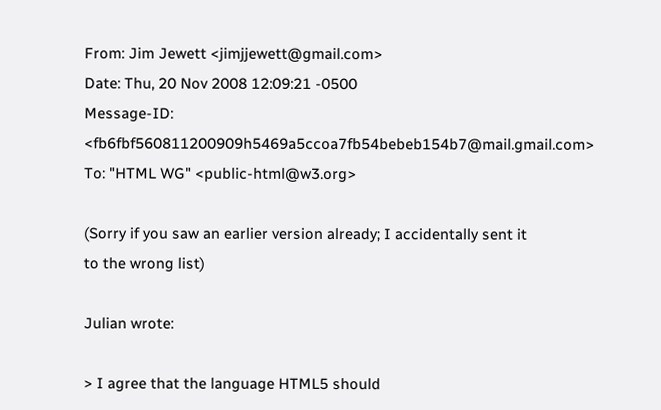From: Jim Jewett <jimjjewett@gmail.com>
Date: Thu, 20 Nov 2008 12:09:21 -0500
Message-ID: <fb6fbf560811200909h5469a5ccoa7fb54bebeb154b7@mail.gmail.com>
To: "HTML WG" <public-html@w3.org>

(Sorry if you saw an earlier version already; I accidentally sent it
to the wrong list)

Julian wrote:

> I agree that the language HTML5 should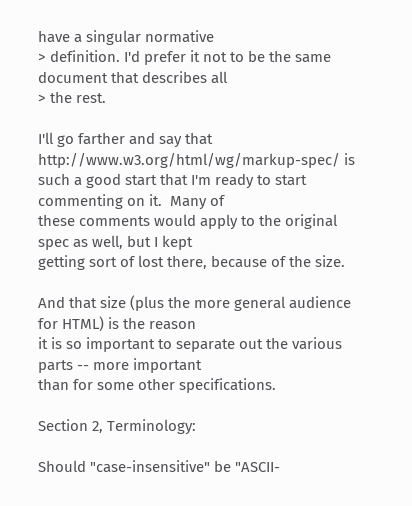have a singular normative
> definition. I'd prefer it not to be the same document that describes all
> the rest.

I'll go farther and say that http://www.w3.org/html/wg/markup-spec/ is
such a good start that I'm ready to start commenting on it.  Many of
these comments would apply to the original spec as well, but I kept
getting sort of lost there, because of the size.

And that size (plus the more general audience for HTML) is the reason
it is so important to separate out the various parts -- more important
than for some other specifications.

Section 2, Terminology:

Should "case-insensitive" be "ASCII-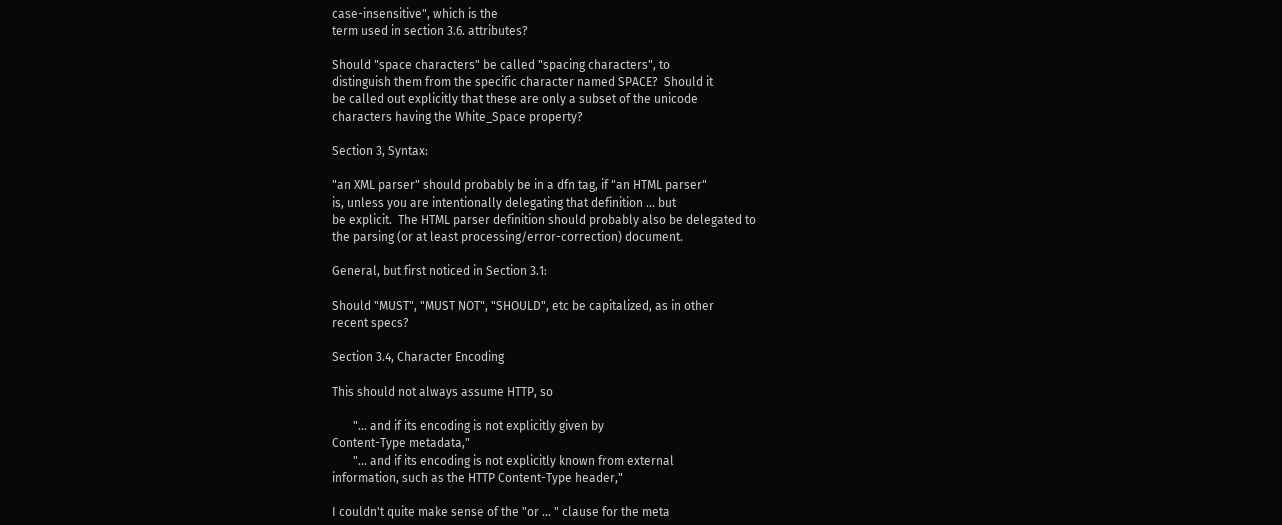case-insensitive", which is the
term used in section 3.6. attributes?

Should "space characters" be called "spacing characters", to
distinguish them from the specific character named SPACE?  Should it
be called out explicitly that these are only a subset of the unicode
characters having the White_Space property?

Section 3, Syntax:

"an XML parser" should probably be in a dfn tag, if "an HTML parser"
is, unless you are intentionally delegating that definition ... but
be explicit.  The HTML parser definition should probably also be delegated to
the parsing (or at least processing/error-correction) document.

General, but first noticed in Section 3.1:

Should "MUST", "MUST NOT", "SHOULD", etc be capitalized, as in other
recent specs?

Section 3.4, Character Encoding

This should not always assume HTTP, so

       "... and if its encoding is not explicitly given by
Content-Type metadata,"
       "... and if its encoding is not explicitly known from external
information, such as the HTTP Content-Type header,"

I couldn't quite make sense of the "or ... " clause for the meta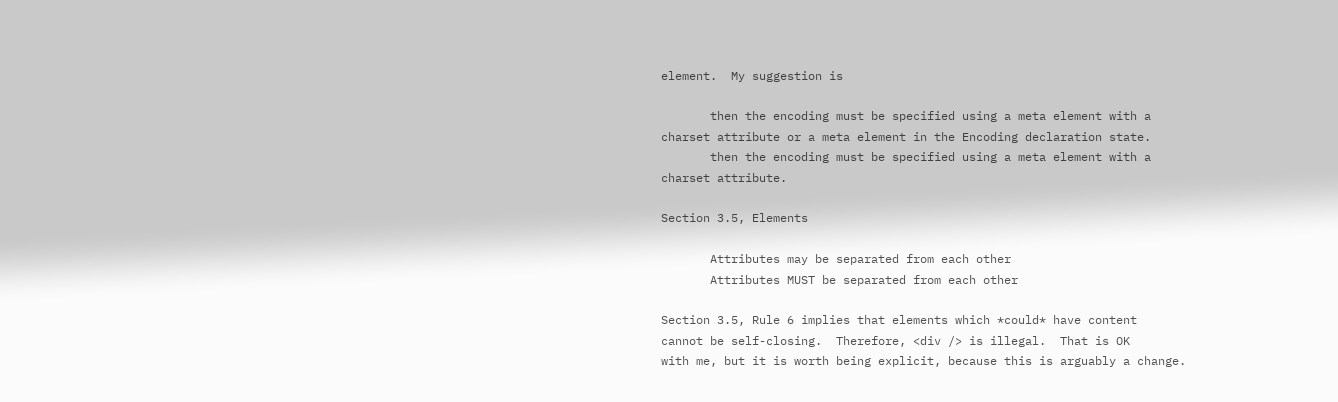element.  My suggestion is

       then the encoding must be specified using a meta element with a
charset attribute or a meta element in the Encoding declaration state.
       then the encoding must be specified using a meta element with a
charset attribute.

Section 3.5, Elements

       Attributes may be separated from each other
       Attributes MUST be separated from each other

Section 3.5, Rule 6 implies that elements which *could* have content
cannot be self-closing.  Therefore, <div /> is illegal.  That is OK
with me, but it is worth being explicit, because this is arguably a change.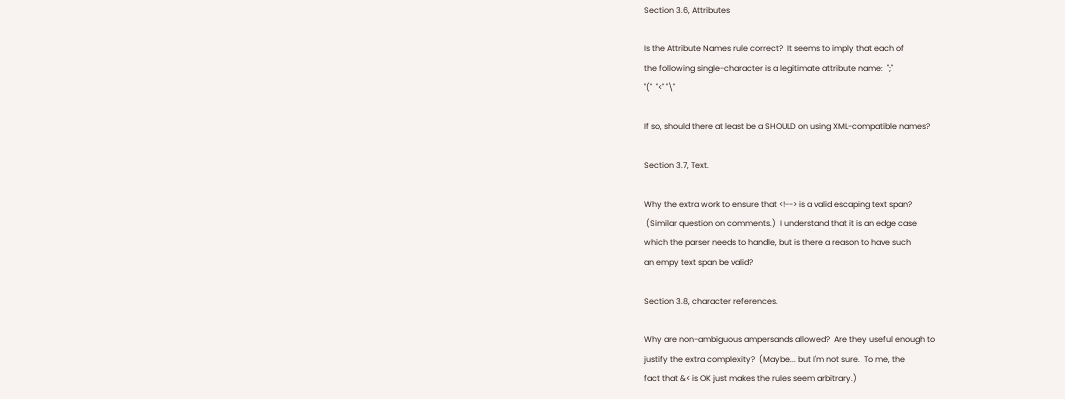Section 3.6, Attributes

Is the Attribute Names rule correct?  It seems to imply that each of
the following single-character is a legitimate attribute name:  ";"
"("  "<" "\"

If so, should there at least be a SHOULD on using XML-compatible names?

Section 3.7, Text.

Why the extra work to ensure that <!--> is a valid escaping text span?
 (Similar question on comments.)  I understand that it is an edge case
which the parser needs to handle, but is there a reason to have such
an empy text span be valid?

Section 3.8, character references.

Why are non-ambiguous ampersands allowed?  Are they useful enough to
justify the extra complexity?  (Maybe... but I'm not sure.  To me, the
fact that &< is OK just makes the rules seem arbitrary.)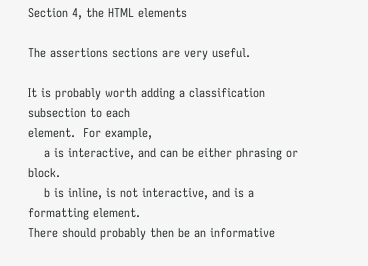Section 4, the HTML elements

The assertions sections are very useful.

It is probably worth adding a classification subsection to each
element.  For example,
    a is interactive, and can be either phrasing or block.
    b is inline, is not interactive, and is a formatting element.
There should probably then be an informative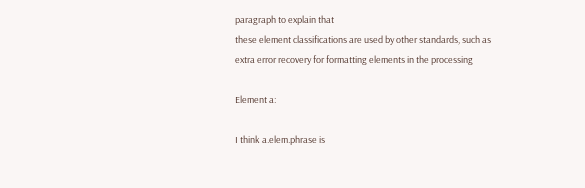paragraph to explain that
these element classifications are used by other standards, such as
extra error recovery for formatting elements in the processing

Element a:

I think a.elem.phrase is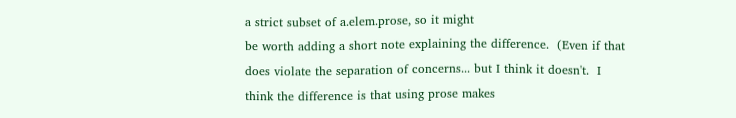a strict subset of a.elem.prose, so it might
be worth adding a short note explaining the difference.  (Even if that
does violate the separation of concerns... but I think it doesn't.  I
think the difference is that using prose makes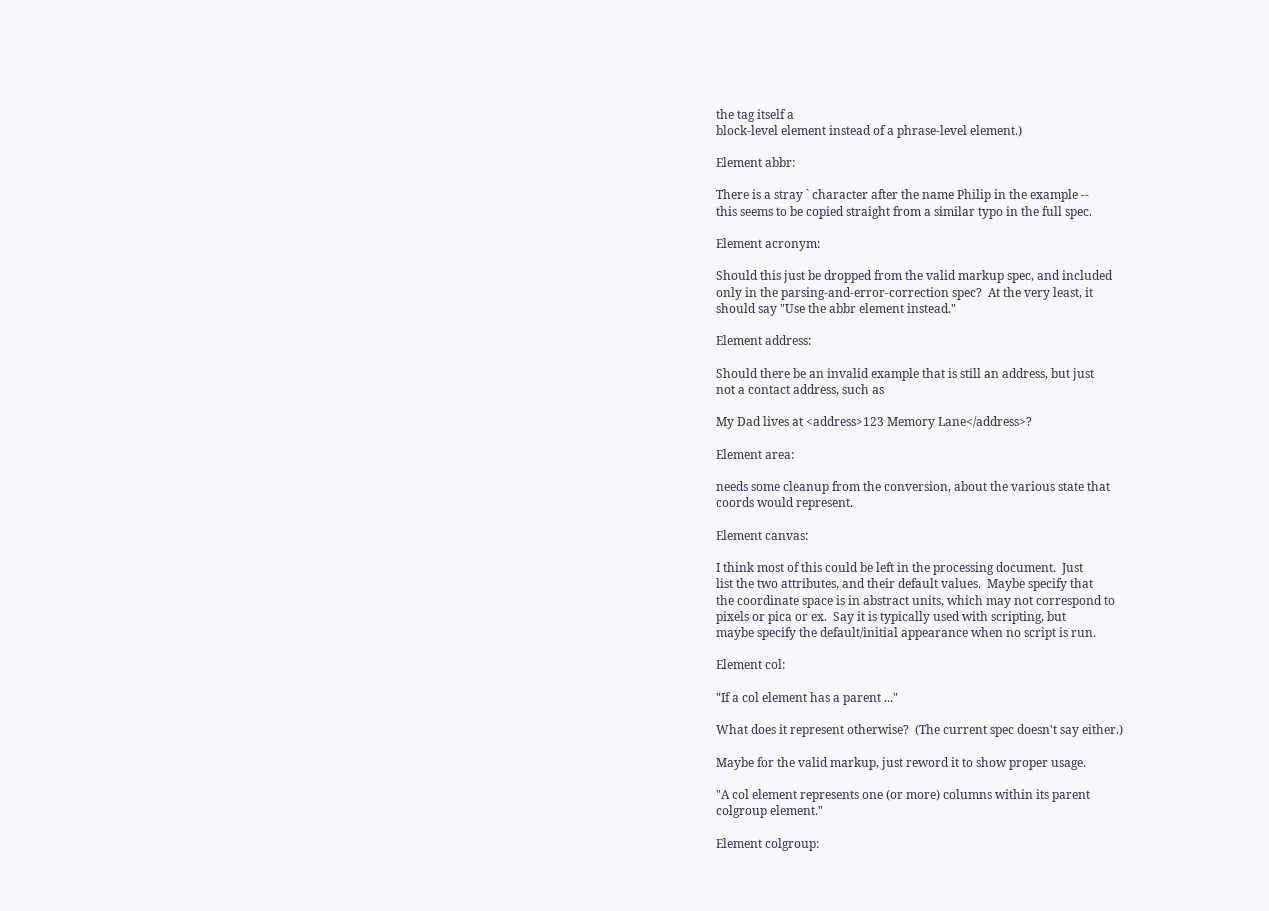the tag itself a
block-level element instead of a phrase-level element.)

Element abbr:

There is a stray ` character after the name Philip in the example --
this seems to be copied straight from a similar typo in the full spec.

Element acronym:

Should this just be dropped from the valid markup spec, and included
only in the parsing-and-error-correction spec?  At the very least, it
should say "Use the abbr element instead."

Element address:

Should there be an invalid example that is still an address, but just
not a contact address, such as

My Dad lives at <address>123 Memory Lane</address>?

Element area:

needs some cleanup from the conversion, about the various state that
coords would represent.

Element canvas:

I think most of this could be left in the processing document.  Just
list the two attributes, and their default values.  Maybe specify that
the coordinate space is in abstract units, which may not correspond to
pixels or pica or ex.  Say it is typically used with scripting, but
maybe specify the default/initial appearance when no script is run.

Element col:

"If a col element has a parent ..."

What does it represent otherwise?  (The current spec doesn't say either.)

Maybe for the valid markup, just reword it to show proper usage.

"A col element represents one (or more) columns within its parent
colgroup element."

Element colgroup: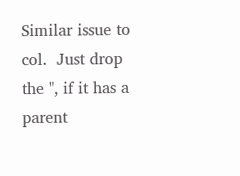Similar issue to col.  Just drop the ", if it has a parent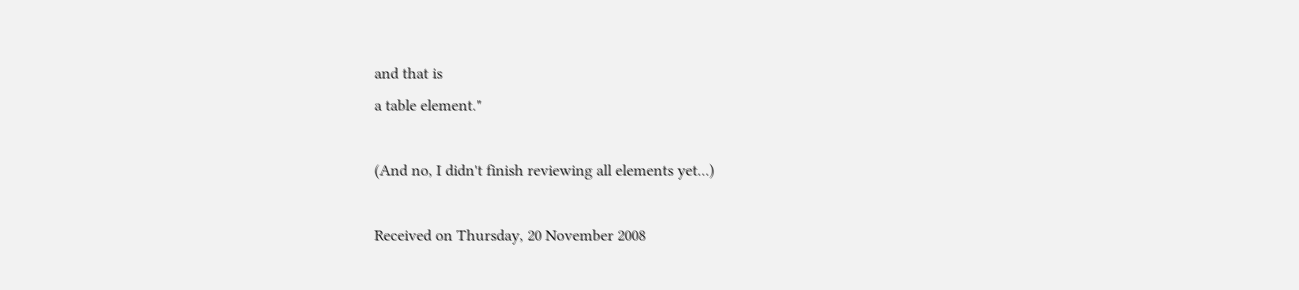and that is
a table element."

(And no, I didn't finish reviewing all elements yet...)

Received on Thursday, 20 November 2008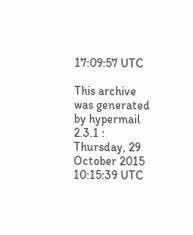17:09:57 UTC

This archive was generated by hypermail 2.3.1 : Thursday, 29 October 2015 10:15:39 UTC